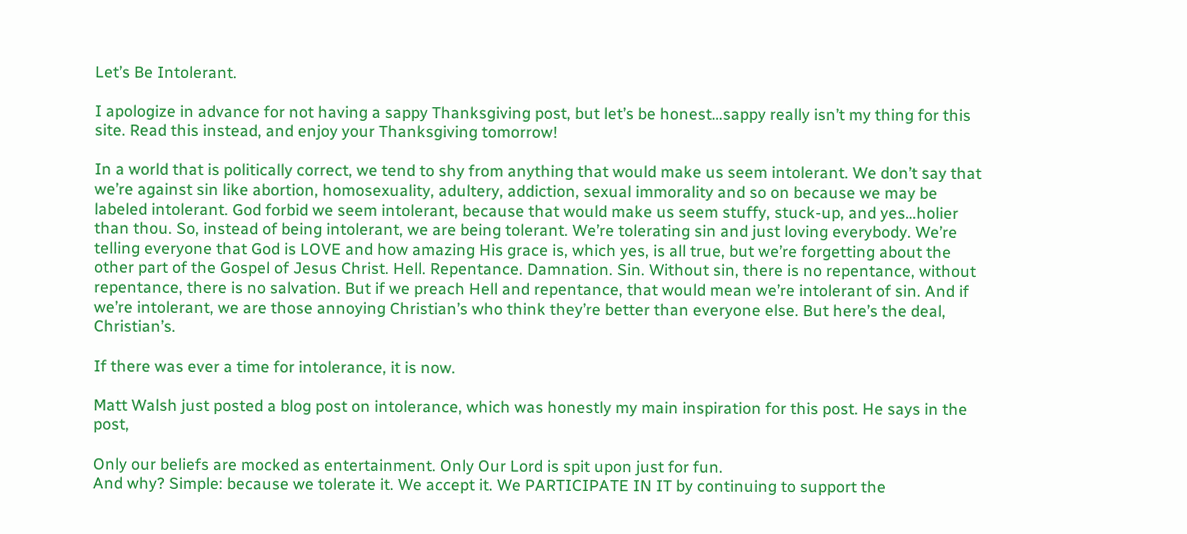Let’s Be Intolerant.

I apologize in advance for not having a sappy Thanksgiving post, but let’s be honest…sappy really isn’t my thing for this site. Read this instead, and enjoy your Thanksgiving tomorrow!

In a world that is politically correct, we tend to shy from anything that would make us seem intolerant. We don’t say that we’re against sin like abortion, homosexuality, adultery, addiction, sexual immorality and so on because we may be labeled intolerant. God forbid we seem intolerant, because that would make us seem stuffy, stuck-up, and yes…holier than thou. So, instead of being intolerant, we are being tolerant. We’re tolerating sin and just loving everybody. We’re telling everyone that God is LOVE and how amazing His grace is, which yes, is all true, but we’re forgetting about the other part of the Gospel of Jesus Christ. Hell. Repentance. Damnation. Sin. Without sin, there is no repentance, without repentance, there is no salvation. But if we preach Hell and repentance, that would mean we’re intolerant of sin. And if we’re intolerant, we are those annoying Christian’s who think they’re better than everyone else. But here’s the deal, Christian’s.

If there was ever a time for intolerance, it is now.

Matt Walsh just posted a blog post on intolerance, which was honestly my main inspiration for this post. He says in the post,

Only our beliefs are mocked as entertainment. Only Our Lord is spit upon just for fun.
And why? Simple: because we tolerate it. We accept it. We PARTICIPATE IN IT by continuing to support the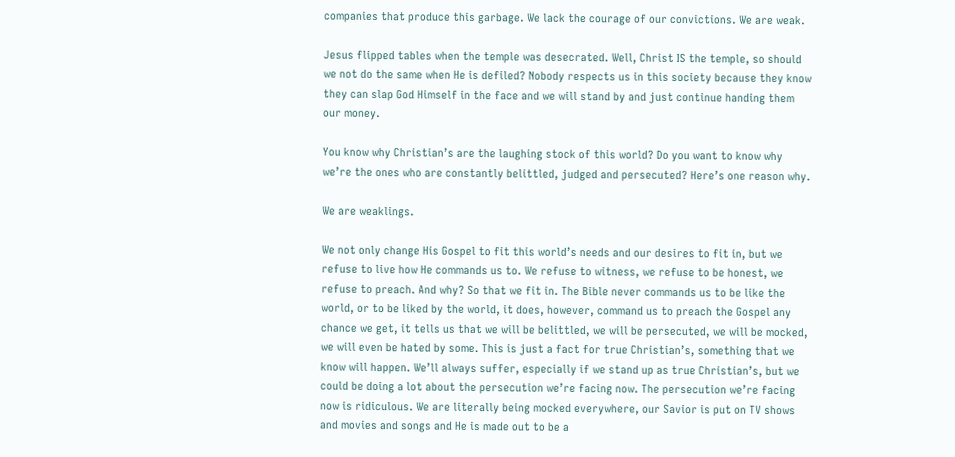companies that produce this garbage. We lack the courage of our convictions. We are weak.

Jesus flipped tables when the temple was desecrated. Well, Christ IS the temple, so should we not do the same when He is defiled? Nobody respects us in this society because they know they can slap God Himself in the face and we will stand by and just continue handing them our money.

You know why Christian’s are the laughing stock of this world? Do you want to know why we’re the ones who are constantly belittled, judged and persecuted? Here’s one reason why.

We are weaklings.

We not only change His Gospel to fit this world’s needs and our desires to fit in, but we refuse to live how He commands us to. We refuse to witness, we refuse to be honest, we refuse to preach. And why? So that we fit in. The Bible never commands us to be like the world, or to be liked by the world, it does, however, command us to preach the Gospel any chance we get, it tells us that we will be belittled, we will be persecuted, we will be mocked, we will even be hated by some. This is just a fact for true Christian’s, something that we know will happen. We’ll always suffer, especially if we stand up as true Christian’s, but we could be doing a lot about the persecution we’re facing now. The persecution we’re facing now is ridiculous. We are literally being mocked everywhere, our Savior is put on TV shows and movies and songs and He is made out to be a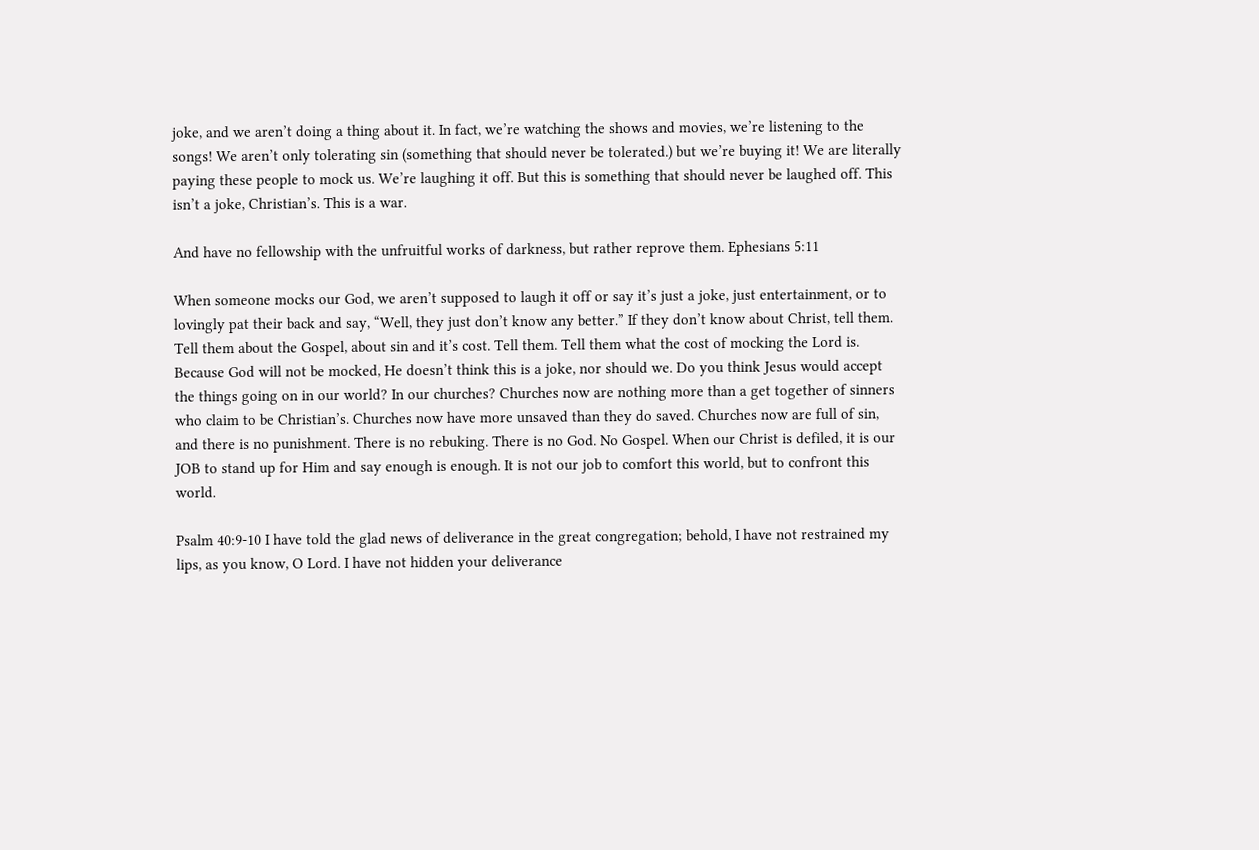joke, and we aren’t doing a thing about it. In fact, we’re watching the shows and movies, we’re listening to the songs! We aren’t only tolerating sin (something that should never be tolerated.) but we’re buying it! We are literally paying these people to mock us. We’re laughing it off. But this is something that should never be laughed off. This isn’t a joke, Christian’s. This is a war.

And have no fellowship with the unfruitful works of darkness, but rather reprove them. Ephesians 5:11

When someone mocks our God, we aren’t supposed to laugh it off or say it’s just a joke, just entertainment, or to lovingly pat their back and say, “Well, they just don’t know any better.” If they don’t know about Christ, tell them. Tell them about the Gospel, about sin and it’s cost. Tell them. Tell them what the cost of mocking the Lord is. Because God will not be mocked, He doesn’t think this is a joke, nor should we. Do you think Jesus would accept the things going on in our world? In our churches? Churches now are nothing more than a get together of sinners who claim to be Christian’s. Churches now have more unsaved than they do saved. Churches now are full of sin, and there is no punishment. There is no rebuking. There is no God. No Gospel. When our Christ is defiled, it is our JOB to stand up for Him and say enough is enough. It is not our job to comfort this world, but to confront this world.

Psalm 40:9-10 I have told the glad news of deliverance in the great congregation; behold, I have not restrained my lips, as you know, O Lord. I have not hidden your deliverance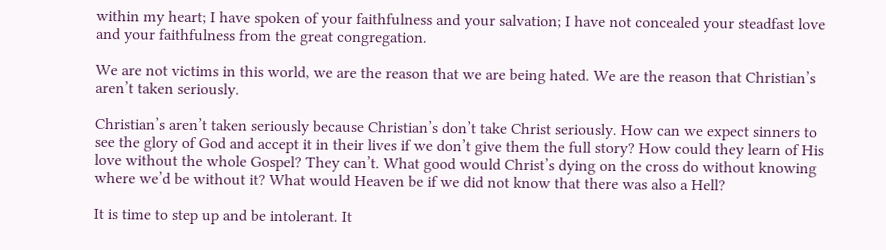within my heart; I have spoken of your faithfulness and your salvation; I have not concealed your steadfast love and your faithfulness from the great congregation.

We are not victims in this world, we are the reason that we are being hated. We are the reason that Christian’s aren’t taken seriously.

Christian’s aren’t taken seriously because Christian’s don’t take Christ seriously. How can we expect sinners to see the glory of God and accept it in their lives if we don’t give them the full story? How could they learn of His love without the whole Gospel? They can’t. What good would Christ’s dying on the cross do without knowing where we’d be without it? What would Heaven be if we did not know that there was also a Hell?

It is time to step up and be intolerant. It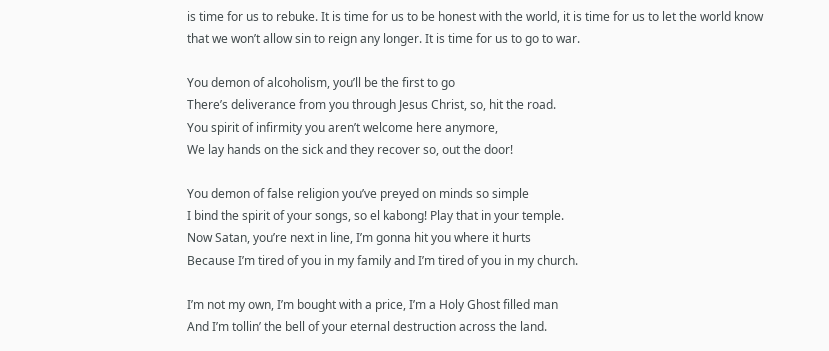is time for us to rebuke. It is time for us to be honest with the world, it is time for us to let the world know that we won’t allow sin to reign any longer. It is time for us to go to war.

You demon of alcoholism, you’ll be the first to go
There’s deliverance from you through Jesus Christ, so, hit the road.
You spirit of infirmity you aren’t welcome here anymore,
We lay hands on the sick and they recover so, out the door!

You demon of false religion you’ve preyed on minds so simple
I bind the spirit of your songs, so el kabong! Play that in your temple.
Now Satan, you’re next in line, I’m gonna hit you where it hurts
Because I’m tired of you in my family and I’m tired of you in my church.

I’m not my own, I’m bought with a price, I’m a Holy Ghost filled man
And I’m tollin’ the bell of your eternal destruction across the land.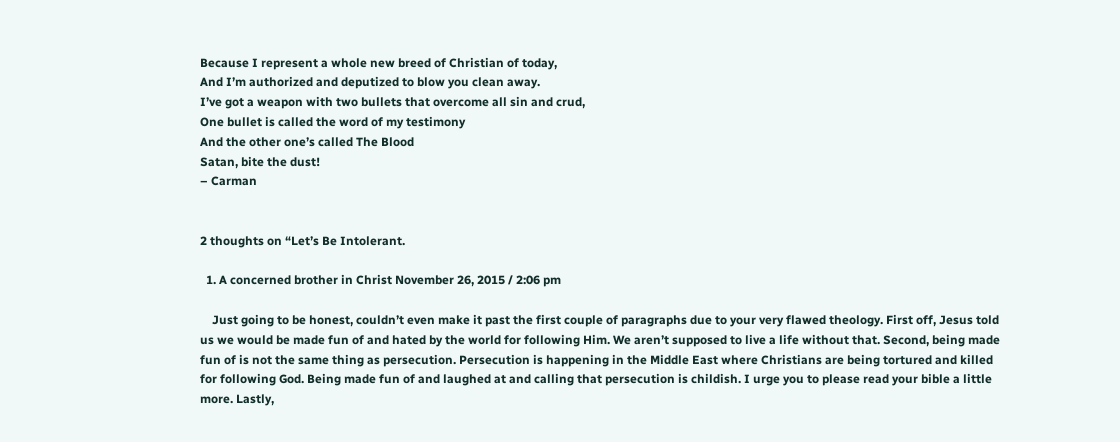Because I represent a whole new breed of Christian of today,
And I’m authorized and deputized to blow you clean away.
I’ve got a weapon with two bullets that overcome all sin and crud,
One bullet is called the word of my testimony
And the other one’s called The Blood
Satan, bite the dust!
– Carman


2 thoughts on “Let’s Be Intolerant.

  1. A concerned brother in Christ November 26, 2015 / 2:06 pm

    Just going to be honest, couldn’t even make it past the first couple of paragraphs due to your very flawed theology. First off, Jesus told us we would be made fun of and hated by the world for following Him. We aren’t supposed to live a life without that. Second, being made fun of is not the same thing as persecution. Persecution is happening in the Middle East where Christians are being tortured and killed for following God. Being made fun of and laughed at and calling that persecution is childish. I urge you to please read your bible a little more. Lastly,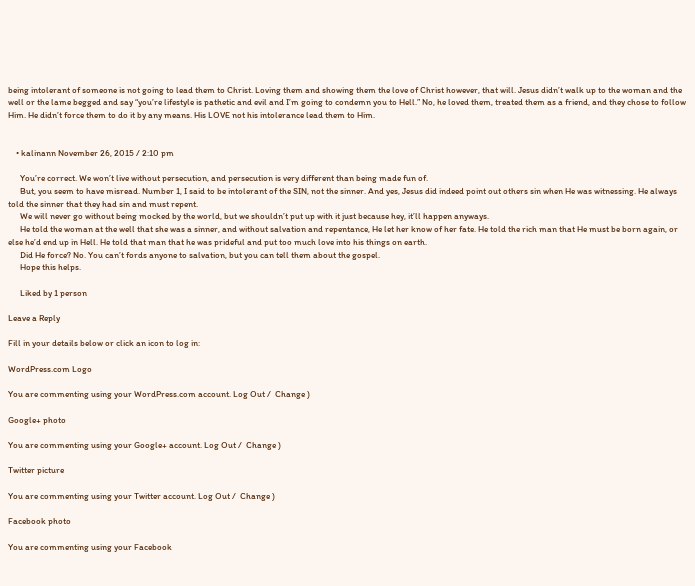being intolerant of someone is not going to lead them to Christ. Loving them and showing them the love of Christ however, that will. Jesus didn’t walk up to the woman and the well or the lame begged and say “you’re lifestyle is pathetic and evil and I’m going to condemn you to Hell.” No, he loved them, treated them as a friend, and they chose to follow Him. He didn’t force them to do it by any means. His LOVE not his intolerance lead them to Him.


    • kalinann November 26, 2015 / 2:10 pm

      You’re correct. We won’t live without persecution, and persecution is very different than being made fun of.
      But, you seem to have misread. Number 1, I said to be intolerant of the SIN, not the sinner. And yes, Jesus did indeed point out others sin when He was witnessing. He always told the sinner that they had sin and must repent.
      We will never go without being mocked by the world, but we shouldn’t put up with it just because hey, it’ll happen anyways.
      He told the woman at the well that she was a sinner, and without salvation and repentance, He let her know of her fate. He told the rich man that He must be born again, or else he’d end up in Hell. He told that man that he was prideful and put too much love into his things on earth.
      Did He force? No. You can’t fords anyone to salvation, but you can tell them about the gospel.
      Hope this helps.

      Liked by 1 person

Leave a Reply

Fill in your details below or click an icon to log in:

WordPress.com Logo

You are commenting using your WordPress.com account. Log Out /  Change )

Google+ photo

You are commenting using your Google+ account. Log Out /  Change )

Twitter picture

You are commenting using your Twitter account. Log Out /  Change )

Facebook photo

You are commenting using your Facebook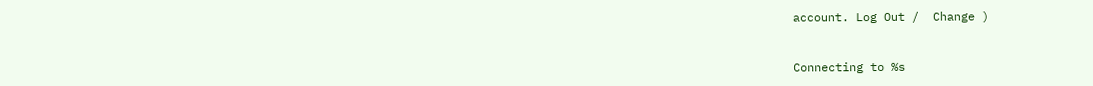account. Log Out /  Change )


Connecting to %s